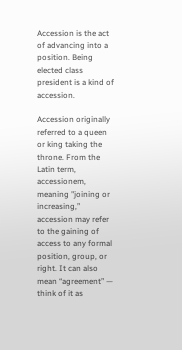Accession is the act of advancing into a position. Being elected class president is a kind of accession.

Accession originally referred to a queen or king taking the throne. From the Latin term, accessionem, meaning "joining or increasing,” accession may refer to the gaining of access to any formal position, group, or right. It can also mean “agreement” — think of it as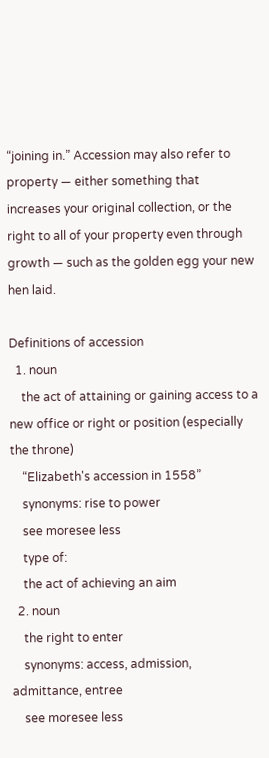“joining in.” Accession may also refer to property — either something that increases your original collection, or the right to all of your property even through growth — such as the golden egg your new hen laid.

Definitions of accession
  1. noun
    the act of attaining or gaining access to a new office or right or position (especially the throne)
    “Elizabeth's accession in 1558”
    synonyms: rise to power
    see moresee less
    type of:
    the act of achieving an aim
  2. noun
    the right to enter
    synonyms: access, admission, admittance, entree
    see moresee less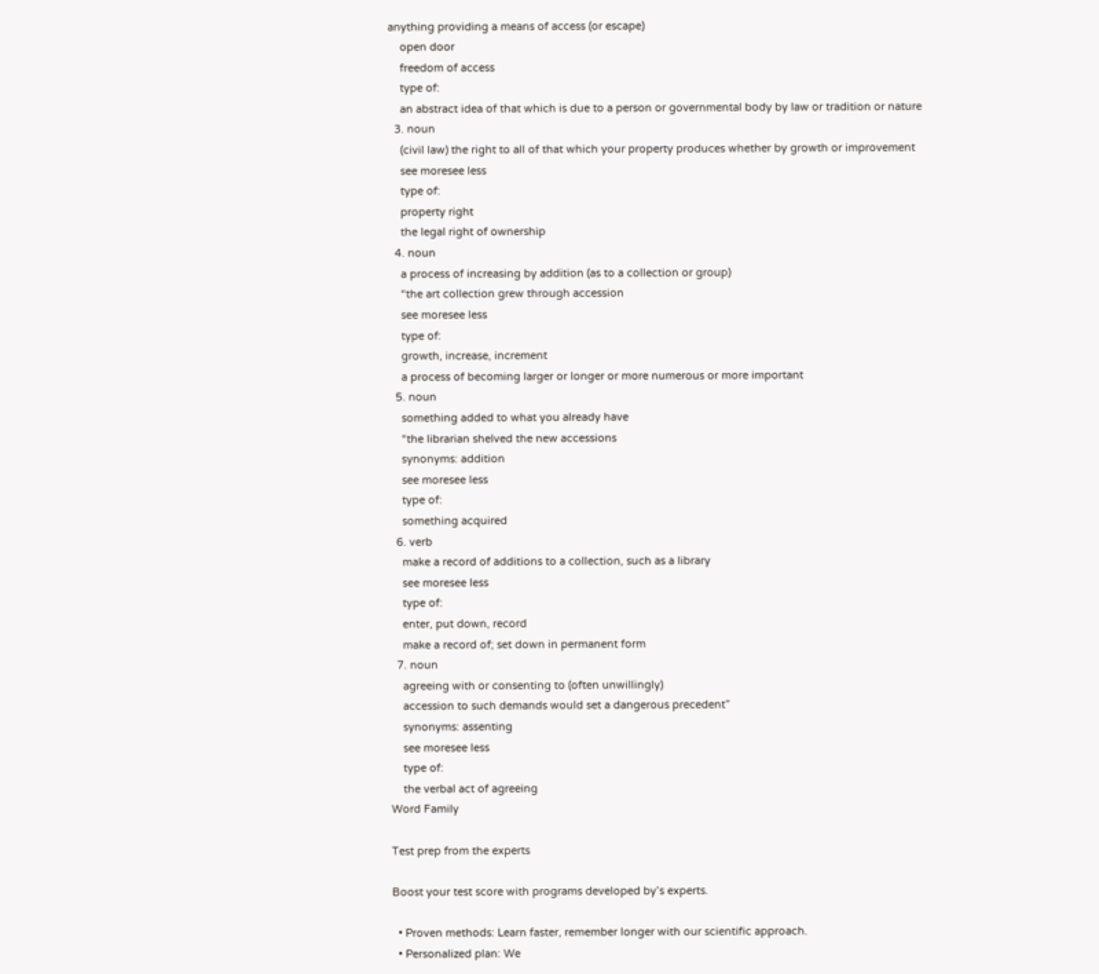anything providing a means of access (or escape)
    open door
    freedom of access
    type of:
    an abstract idea of that which is due to a person or governmental body by law or tradition or nature
  3. noun
    (civil law) the right to all of that which your property produces whether by growth or improvement
    see moresee less
    type of:
    property right
    the legal right of ownership
  4. noun
    a process of increasing by addition (as to a collection or group)
    “the art collection grew through accession
    see moresee less
    type of:
    growth, increase, increment
    a process of becoming larger or longer or more numerous or more important
  5. noun
    something added to what you already have
    “the librarian shelved the new accessions
    synonyms: addition
    see moresee less
    type of:
    something acquired
  6. verb
    make a record of additions to a collection, such as a library
    see moresee less
    type of:
    enter, put down, record
    make a record of; set down in permanent form
  7. noun
    agreeing with or consenting to (often unwillingly)
    accession to such demands would set a dangerous precedent”
    synonyms: assenting
    see moresee less
    type of:
    the verbal act of agreeing
Word Family

Test prep from the experts

Boost your test score with programs developed by’s experts.

  • Proven methods: Learn faster, remember longer with our scientific approach.
  • Personalized plan: We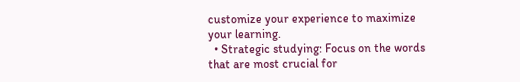customize your experience to maximize your learning.
  • Strategic studying: Focus on the words that are most crucial for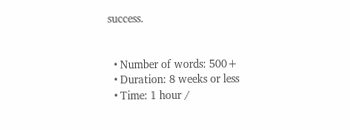success.


  • Number of words: 500+
  • Duration: 8 weeks or less
  • Time: 1 hour /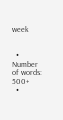week


  • Number of words: 500+
  •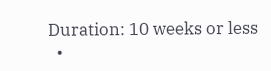Duration: 10 weeks or less
  •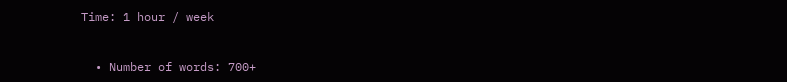Time: 1 hour / week


  • Number of words: 700+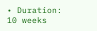• Duration: 10 weeks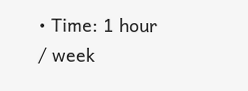• Time: 1 hour / week